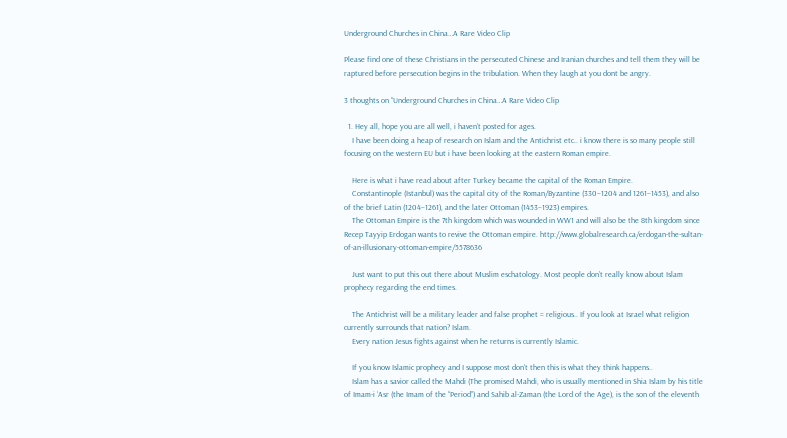Underground Churches in China…A Rare Video Clip

Please find one of these Christians in the persecuted Chinese and Iranian churches and tell them they will be raptured before persecution begins in the tribulation. When they laugh at you dont be angry.

3 thoughts on “Underground Churches in China…A Rare Video Clip

  1. Hey all, hope you are all well, i haven’t posted for ages.
    I have been doing a heap of research on Islam and the Antichrist etc.. i know there is so many people still focusing on the western EU but i have been looking at the eastern Roman empire.

    Here is what i have read about after Turkey became the capital of the Roman Empire.
    Constantinople (Istanbul) was the capital city of the Roman/Byzantine (330–1204 and 1261–1453), and also of the brief Latin (1204–1261), and the later Ottoman (1453–1923) empires.
    The Ottoman Empire is the 7th kingdom which was wounded in WW1 and will also be the 8th kingdom since Recep Tayyip Erdogan wants to revive the Ottoman empire. http://www.globalresearch.ca/erdogan-the-sultan-of-an-illusionary-ottoman-empire/5578636

    Just want to put this out there about Muslim eschatology. Most people don’t really know about Islam prophecy regarding the end times.

    The Antichrist will be a military leader and false prophet = religious.. If you look at Israel what religion currently surrounds that nation? Islam.
    Every nation Jesus fights against when he returns is currently Islamic.

    If you know Islamic prophecy and I suppose most don’t then this is what they think happens..
    Islam has a savior called the Mahdi (The promised Mahdi, who is usually mentioned in Shia Islam by his title of Imam-i ‘Asr (the Imam of the “Period”) and Sahib al-Zaman (the Lord of the Age), is the son of the eleventh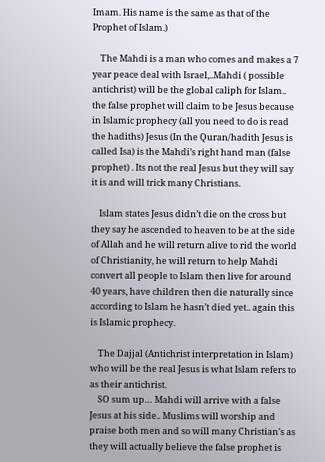Imam. His name is the same as that of the Prophet of Islam.)

    The Mahdi is a man who comes and makes a 7 year peace deal with Israel,..Mahdi ( possible antichrist) will be the global caliph for Islam.. the false prophet will claim to be Jesus because in Islamic prophecy (all you need to do is read the hadiths) Jesus (In the Quran/hadith Jesus is called Isa) is the Mahdi’s right hand man (false prophet) . Its not the real Jesus but they will say it is and will trick many Christians.

    Islam states Jesus didn’t die on the cross but they say he ascended to heaven to be at the side of Allah and he will return alive to rid the world of Christianity, he will return to help Mahdi convert all people to Islam then live for around 40 years, have children then die naturally since according to Islam he hasn’t died yet.. again this is Islamic prophecy.

    The Dajjal (Antichrist interpretation in Islam) who will be the real Jesus is what Islam refers to as their antichrist.
    SO sum up… Mahdi will arrive with a false Jesus at his side.. Muslims will worship and praise both men and so will many Christian’s as they will actually believe the false prophet is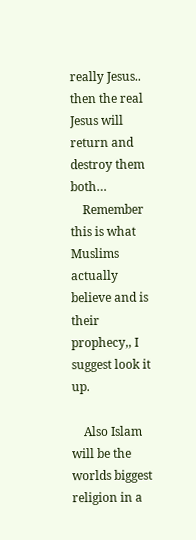really Jesus.. then the real Jesus will return and destroy them both…
    Remember this is what Muslims actually believe and is their prophecy,, I suggest look it up.

    Also Islam will be the worlds biggest religion in a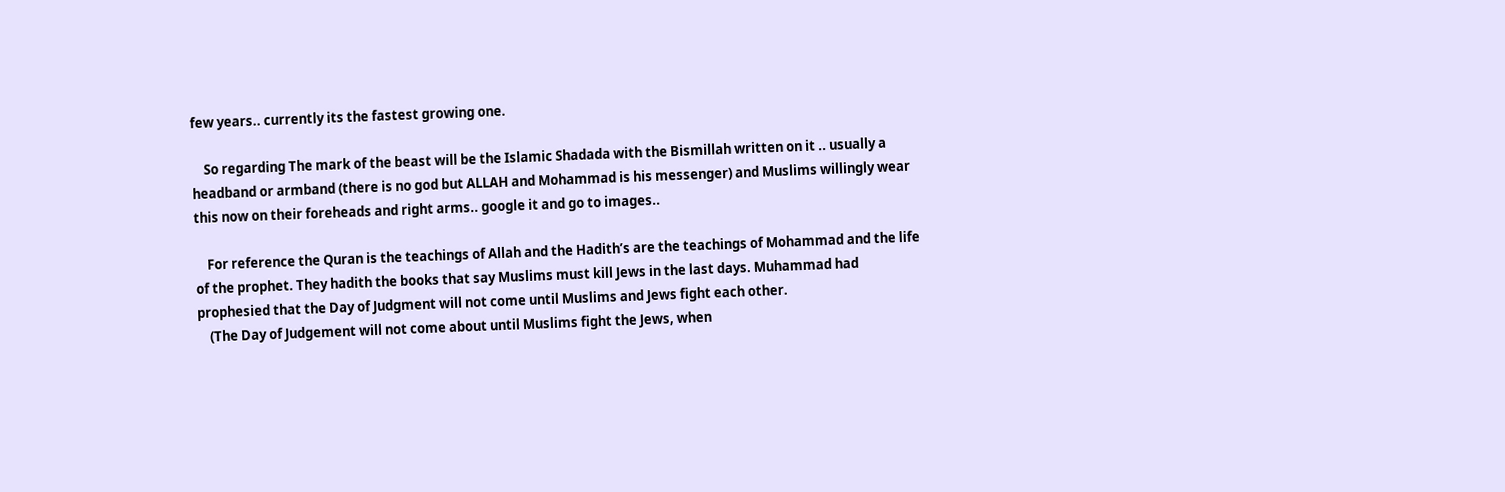few years.. currently its the fastest growing one.

    So regarding The mark of the beast will be the Islamic Shadada with the Bismillah written on it .. usually a headband or armband (there is no god but ALLAH and Mohammad is his messenger) and Muslims willingly wear this now on their foreheads and right arms.. google it and go to images..

    For reference the Quran is the teachings of Allah and the Hadith’s are the teachings of Mohammad and the life of the prophet. They hadith the books that say Muslims must kill Jews in the last days. Muhammad had prophesied that the Day of Judgment will not come until Muslims and Jews fight each other.
    (The Day of Judgement will not come about until Muslims fight the Jews, when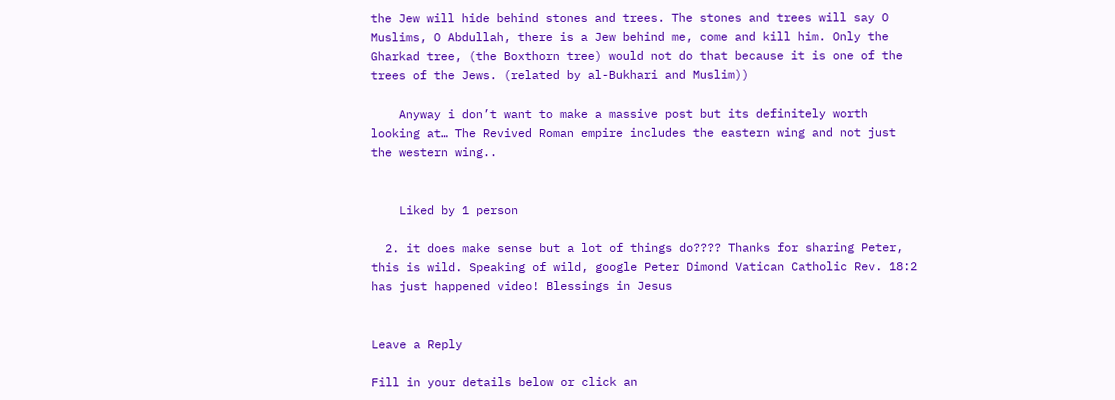the Jew will hide behind stones and trees. The stones and trees will say O Muslims, O Abdullah, there is a Jew behind me, come and kill him. Only the Gharkad tree, (the Boxthorn tree) would not do that because it is one of the trees of the Jews. (related by al-Bukhari and Muslim))

    Anyway i don’t want to make a massive post but its definitely worth looking at… The Revived Roman empire includes the eastern wing and not just the western wing..


    Liked by 1 person

  2. it does make sense but a lot of things do???? Thanks for sharing Peter, this is wild. Speaking of wild, google Peter Dimond Vatican Catholic Rev. 18:2 has just happened video! Blessings in Jesus


Leave a Reply

Fill in your details below or click an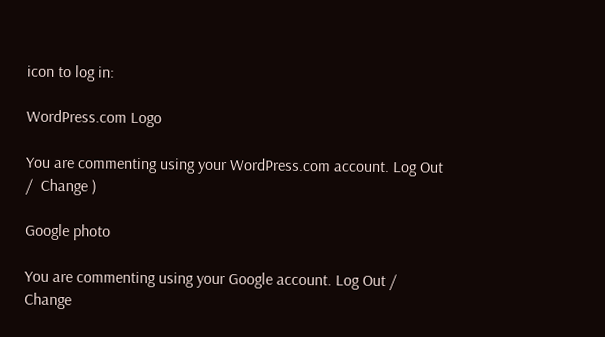icon to log in:

WordPress.com Logo

You are commenting using your WordPress.com account. Log Out /  Change )

Google photo

You are commenting using your Google account. Log Out /  Change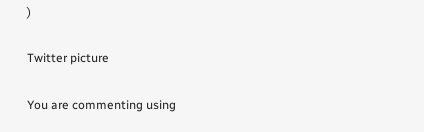)

Twitter picture

You are commenting using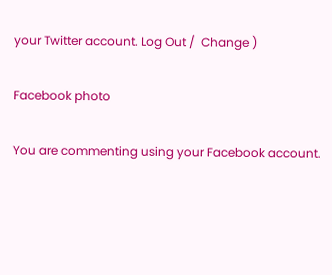your Twitter account. Log Out /  Change )

Facebook photo

You are commenting using your Facebook account.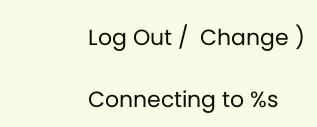Log Out /  Change )

Connecting to %s